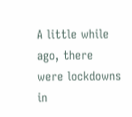A little while ago, there were lockdowns in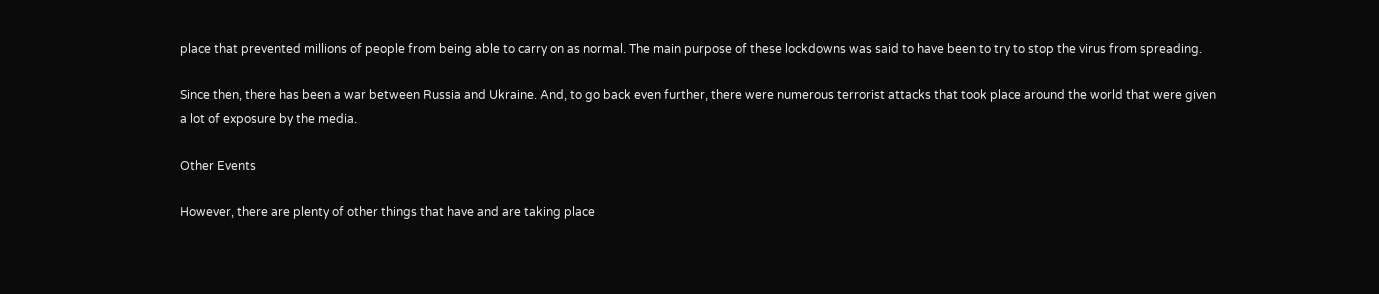place that prevented millions of people from being able to carry on as normal. The main purpose of these lockdowns was said to have been to try to stop the virus from spreading.

Since then, there has been a war between Russia and Ukraine. And, to go back even further, there were numerous terrorist attacks that took place around the world that were given a lot of exposure by the media.

Other Events

However, there are plenty of other things that have and are taking place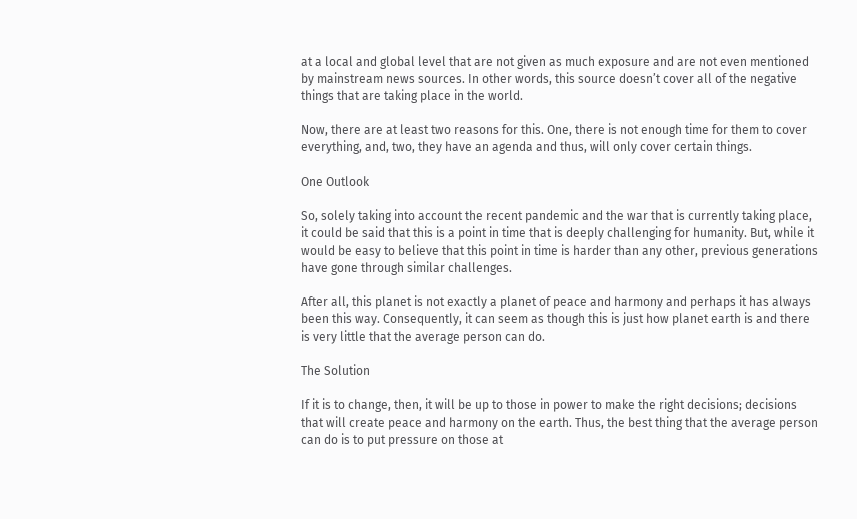at a local and global level that are not given as much exposure and are not even mentioned by mainstream news sources. In other words, this source doesn’t cover all of the negative things that are taking place in the world.

Now, there are at least two reasons for this. One, there is not enough time for them to cover everything, and, two, they have an agenda and thus, will only cover certain things.

One Outlook

So, solely taking into account the recent pandemic and the war that is currently taking place, it could be said that this is a point in time that is deeply challenging for humanity. But, while it would be easy to believe that this point in time is harder than any other, previous generations have gone through similar challenges.

After all, this planet is not exactly a planet of peace and harmony and perhaps it has always been this way. Consequently, it can seem as though this is just how planet earth is and there is very little that the average person can do.

The Solution

If it is to change, then, it will be up to those in power to make the right decisions; decisions that will create peace and harmony on the earth. Thus, the best thing that the average person can do is to put pressure on those at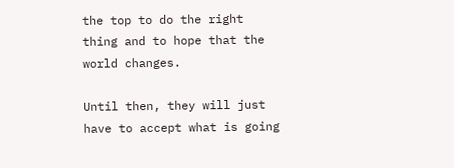the top to do the right thing and to hope that the world changes.

Until then, they will just have to accept what is going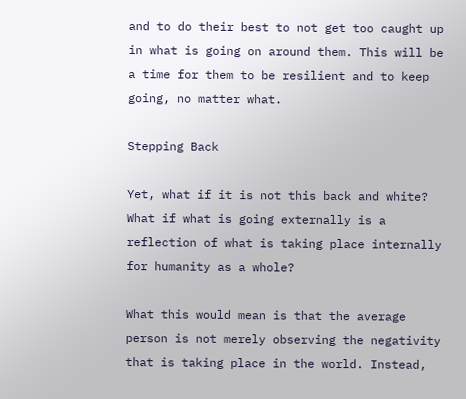and to do their best to not get too caught up in what is going on around them. This will be a time for them to be resilient and to keep going, no matter what.

Stepping Back

Yet, what if it is not this back and white? What if what is going externally is a reflection of what is taking place internally for humanity as a whole?

What this would mean is that the average person is not merely observing the negativity that is taking place in the world. Instead,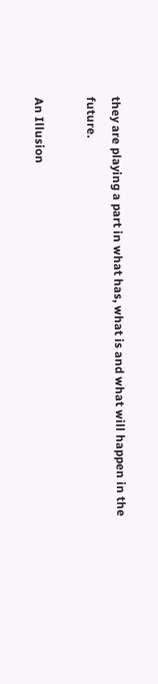they are playing a part in what has, what is and what will happen in the future.

An Illusion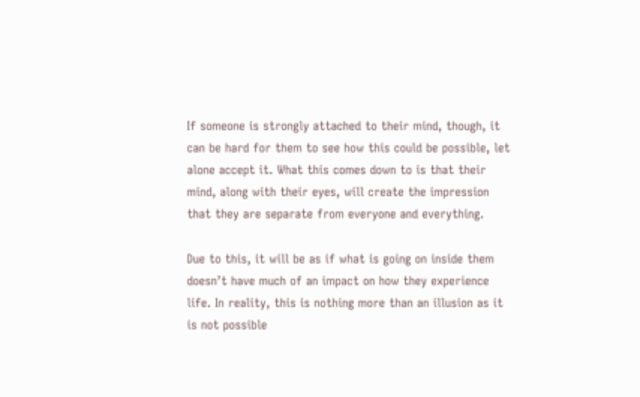If someone is strongly attached to their mind, though, it can be hard for them to see how this could be possible, let alone accept it. What this comes down to is that their mind, along with their eyes, will create the impression that they are separate from everyone and everything.

Due to this, it will be as if what is going on inside them doesn’t have much of an impact on how they experience life. In reality, this is nothing more than an illusion as it is not possible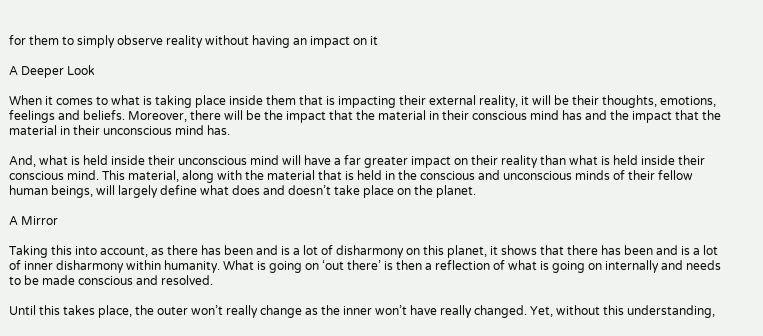for them to simply observe reality without having an impact on it

A Deeper Look

When it comes to what is taking place inside them that is impacting their external reality, it will be their thoughts, emotions, feelings and beliefs. Moreover, there will be the impact that the material in their conscious mind has and the impact that the material in their unconscious mind has.

And, what is held inside their unconscious mind will have a far greater impact on their reality than what is held inside their conscious mind. This material, along with the material that is held in the conscious and unconscious minds of their fellow human beings, will largely define what does and doesn’t take place on the planet.

A Mirror

Taking this into account, as there has been and is a lot of disharmony on this planet, it shows that there has been and is a lot of inner disharmony within humanity. What is going on ‘out there’ is then a reflection of what is going on internally and needs to be made conscious and resolved.

Until this takes place, the outer won’t really change as the inner won’t have really changed. Yet, without this understanding,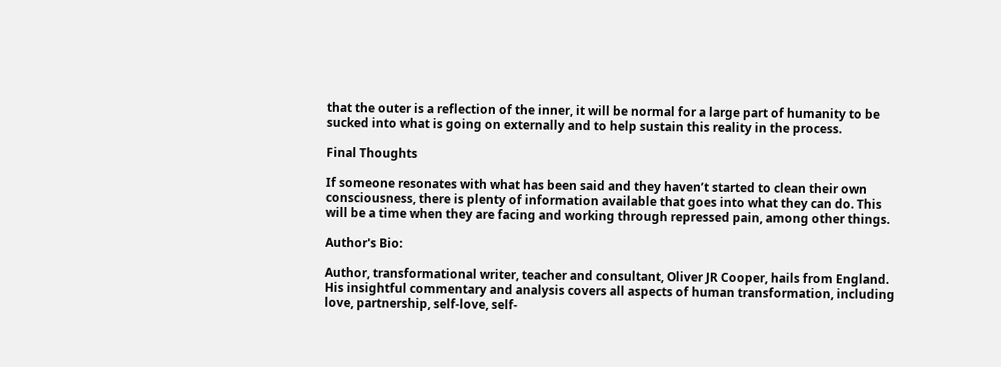that the outer is a reflection of the inner, it will be normal for a large part of humanity to be sucked into what is going on externally and to help sustain this reality in the process.

Final Thoughts

If someone resonates with what has been said and they haven’t started to clean their own consciousness, there is plenty of information available that goes into what they can do. This will be a time when they are facing and working through repressed pain, among other things.

Author's Bio:

Author, transformational writer, teacher and consultant, Oliver JR Cooper, hails from England. His insightful commentary and analysis covers all aspects of human transformation, including love, partnership, self-love, self-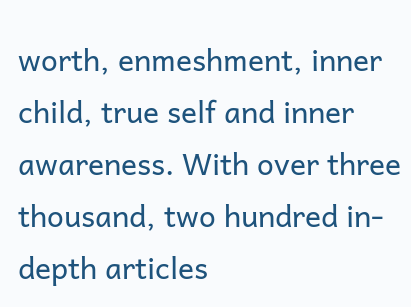worth, enmeshment, inner child, true self and inner awareness. With over three thousand, two hundred in-depth articles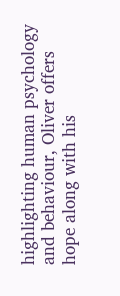highlighting human psychology and behaviour, Oliver offers hope along with his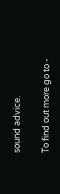sound advice.

To find out more go to -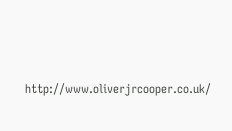http://www.oliverjrcooper.co.uk/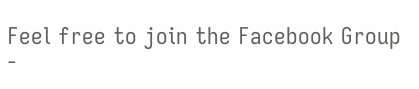Feel free to join the Facebook Group -